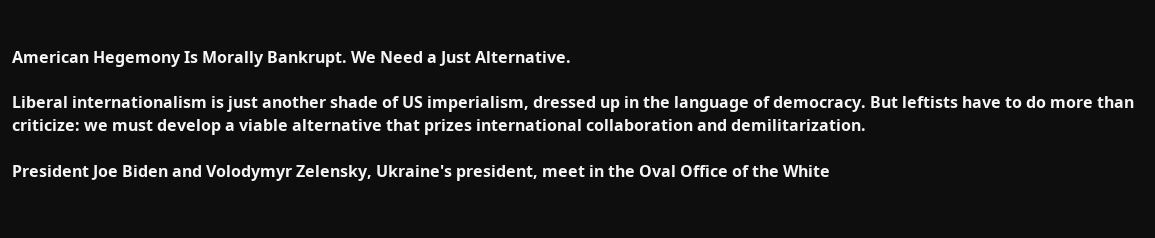American Hegemony Is Morally Bankrupt. We Need a Just Alternative.

Liberal internationalism is just another shade of US imperialism, dressed up in the language of democracy. But leftists have to do more than criticize: we must develop a viable alternative that prizes international collaboration and demilitarization.

President Joe Biden and Volodymyr Zelensky, Ukraine's president, meet in the Oval Office of the White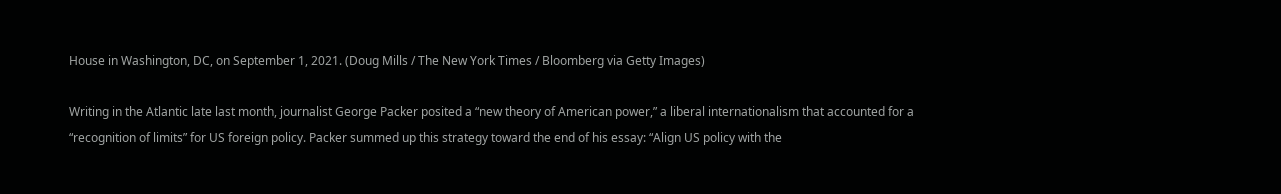House in Washington, DC, on September 1, 2021. (Doug Mills / The New York Times / Bloomberg via Getty Images)

Writing in the Atlantic late last month, journalist George Packer posited a “new theory of American power,” a liberal internationalism that accounted for a “recognition of limits” for US foreign policy. Packer summed up this strategy toward the end of his essay: “Align US policy with the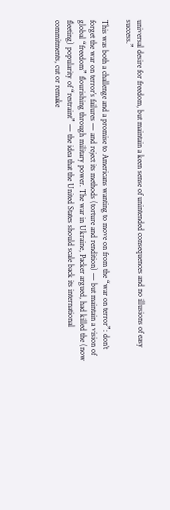universal desire for freedom, but maintain a keen sense of unintended consequences and no illusions of easy success.”

This was both a challenge and a promise to Americans wanting to move on from the “war on terror”: don’t forget the war on terror’s failures — and reject its methods (torture and rendition) — but maintain a vision of global “freedom” flourishing through military power. The war in Ukraine, Packer argued, had killed the (now fleeting) popularity of “restraint” — the idea that the United States should scale back its international commitments, cut or remake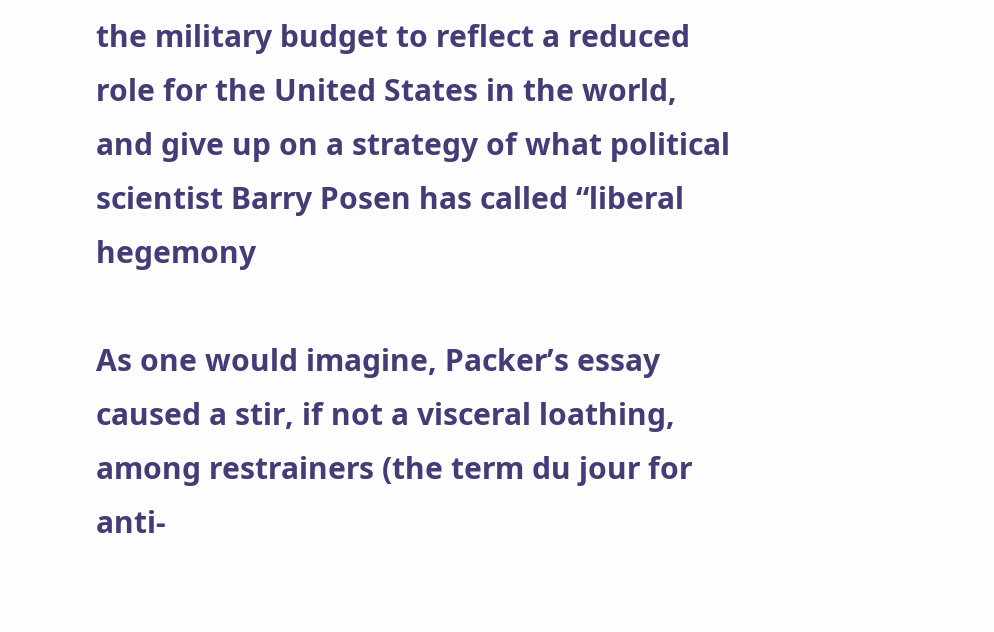the military budget to reflect a reduced role for the United States in the world, and give up on a strategy of what political scientist Barry Posen has called “liberal hegemony

As one would imagine, Packer’s essay caused a stir, if not a visceral loathing, among restrainers (the term du jour for anti-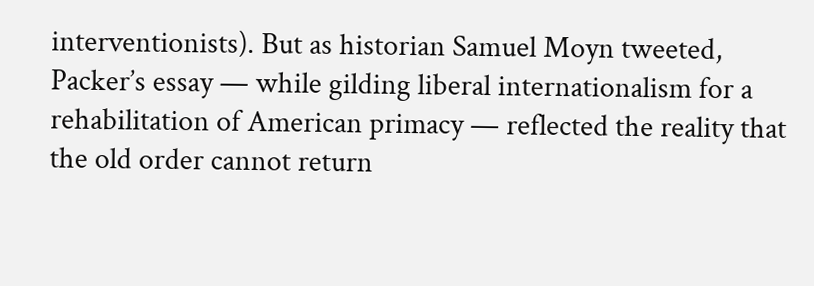interventionists). But as historian Samuel Moyn tweeted, Packer’s essay — while gilding liberal internationalism for a rehabilitation of American primacy — reflected the reality that the old order cannot return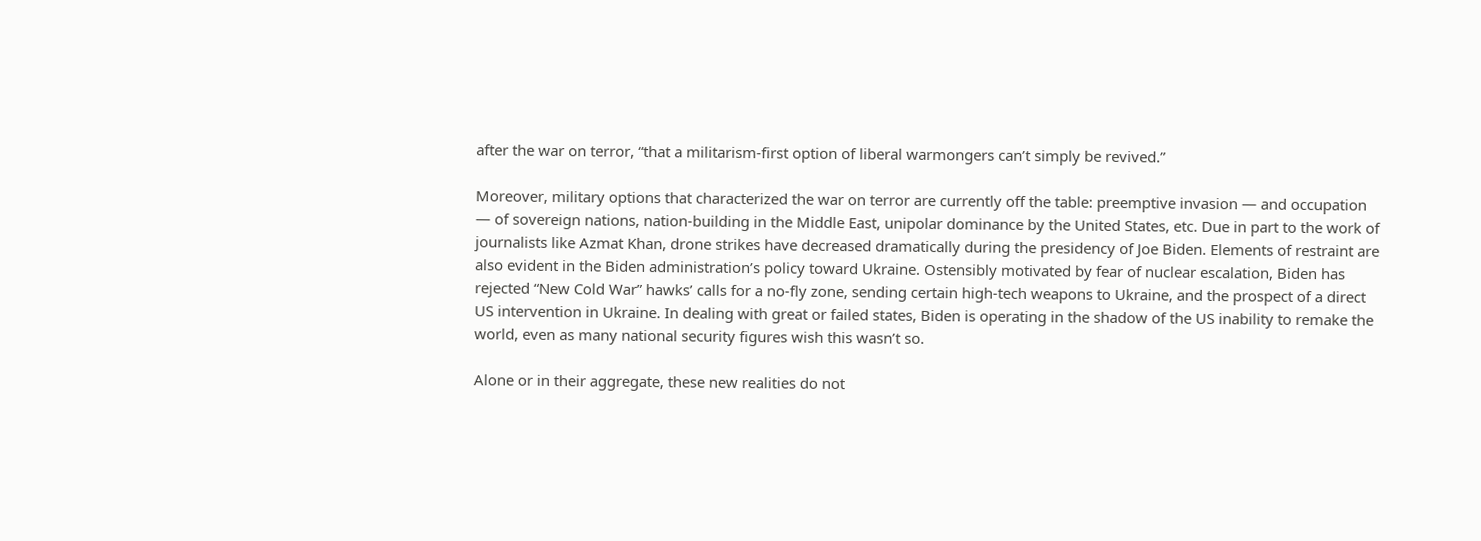after the war on terror, “that a militarism-first option of liberal warmongers can’t simply be revived.”

Moreover, military options that characterized the war on terror are currently off the table: preemptive invasion — and occupation — of sovereign nations, nation-building in the Middle East, unipolar dominance by the United States, etc. Due in part to the work of journalists like Azmat Khan, drone strikes have decreased dramatically during the presidency of Joe Biden. Elements of restraint are also evident in the Biden administration’s policy toward Ukraine. Ostensibly motivated by fear of nuclear escalation, Biden has rejected “New Cold War” hawks’ calls for a no-fly zone, sending certain high-tech weapons to Ukraine, and the prospect of a direct US intervention in Ukraine. In dealing with great or failed states, Biden is operating in the shadow of the US inability to remake the world, even as many national security figures wish this wasn’t so.

Alone or in their aggregate, these new realities do not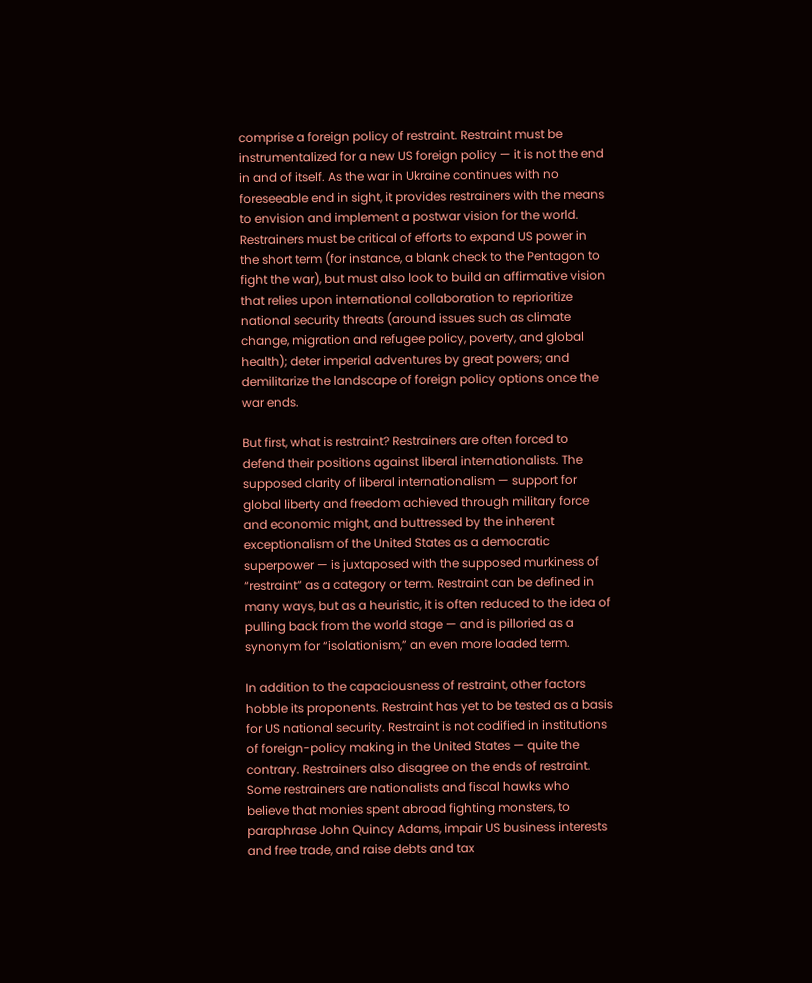comprise a foreign policy of restraint. Restraint must be instrumentalized for a new US foreign policy — it is not the end in and of itself. As the war in Ukraine continues with no foreseeable end in sight, it provides restrainers with the means to envision and implement a postwar vision for the world. Restrainers must be critical of efforts to expand US power in the short term (for instance, a blank check to the Pentagon to fight the war), but must also look to build an affirmative vision that relies upon international collaboration to reprioritize national security threats (around issues such as climate change, migration and refugee policy, poverty, and global health); deter imperial adventures by great powers; and demilitarize the landscape of foreign policy options once the war ends.

But first, what is restraint? Restrainers are often forced to defend their positions against liberal internationalists. The supposed clarity of liberal internationalism — support for global liberty and freedom achieved through military force and economic might, and buttressed by the inherent exceptionalism of the United States as a democratic superpower — is juxtaposed with the supposed murkiness of “restraint” as a category or term. Restraint can be defined in many ways, but as a heuristic, it is often reduced to the idea of pulling back from the world stage — and is pilloried as a synonym for “isolationism,” an even more loaded term.

In addition to the capaciousness of restraint, other factors hobble its proponents. Restraint has yet to be tested as a basis for US national security. Restraint is not codified in institutions of foreign-policy making in the United States — quite the contrary. Restrainers also disagree on the ends of restraint. Some restrainers are nationalists and fiscal hawks who believe that monies spent abroad fighting monsters, to paraphrase John Quincy Adams, impair US business interests and free trade, and raise debts and tax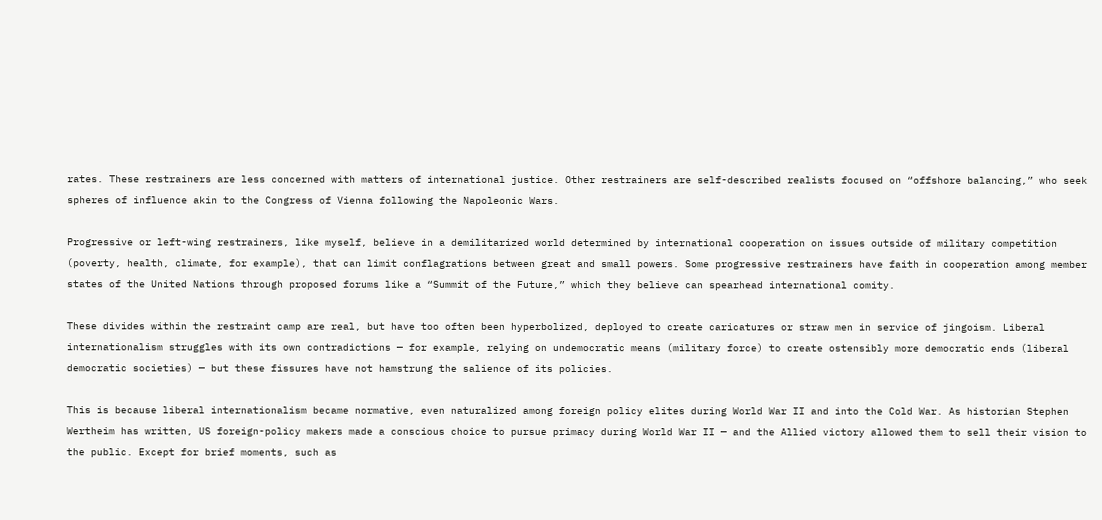rates. These restrainers are less concerned with matters of international justice. Other restrainers are self-described realists focused on “offshore balancing,” who seek spheres of influence akin to the Congress of Vienna following the Napoleonic Wars.

Progressive or left-wing restrainers, like myself, believe in a demilitarized world determined by international cooperation on issues outside of military competition (poverty, health, climate, for example), that can limit conflagrations between great and small powers. Some progressive restrainers have faith in cooperation among member states of the United Nations through proposed forums like a “Summit of the Future,” which they believe can spearhead international comity.

These divides within the restraint camp are real, but have too often been hyperbolized, deployed to create caricatures or straw men in service of jingoism. Liberal internationalism struggles with its own contradictions — for example, relying on undemocratic means (military force) to create ostensibly more democratic ends (liberal democratic societies) — but these fissures have not hamstrung the salience of its policies.

This is because liberal internationalism became normative, even naturalized among foreign policy elites during World War II and into the Cold War. As historian Stephen Wertheim has written, US foreign-policy makers made a conscious choice to pursue primacy during World War II — and the Allied victory allowed them to sell their vision to the public. Except for brief moments, such as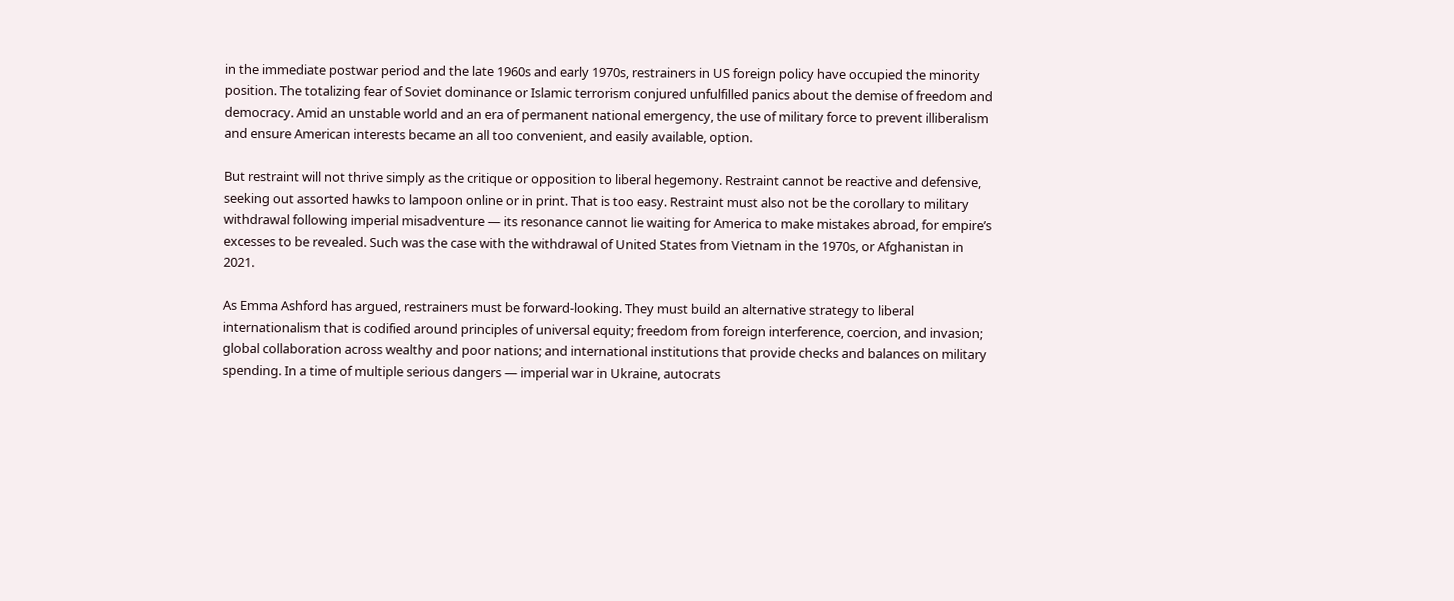in the immediate postwar period and the late 1960s and early 1970s, restrainers in US foreign policy have occupied the minority position. The totalizing fear of Soviet dominance or Islamic terrorism conjured unfulfilled panics about the demise of freedom and democracy. Amid an unstable world and an era of permanent national emergency, the use of military force to prevent illiberalism and ensure American interests became an all too convenient, and easily available, option.

But restraint will not thrive simply as the critique or opposition to liberal hegemony. Restraint cannot be reactive and defensive, seeking out assorted hawks to lampoon online or in print. That is too easy. Restraint must also not be the corollary to military withdrawal following imperial misadventure — its resonance cannot lie waiting for America to make mistakes abroad, for empire’s excesses to be revealed. Such was the case with the withdrawal of United States from Vietnam in the 1970s, or Afghanistan in 2021.

As Emma Ashford has argued, restrainers must be forward-looking. They must build an alternative strategy to liberal internationalism that is codified around principles of universal equity; freedom from foreign interference, coercion, and invasion; global collaboration across wealthy and poor nations; and international institutions that provide checks and balances on military spending. In a time of multiple serious dangers — imperial war in Ukraine, autocrats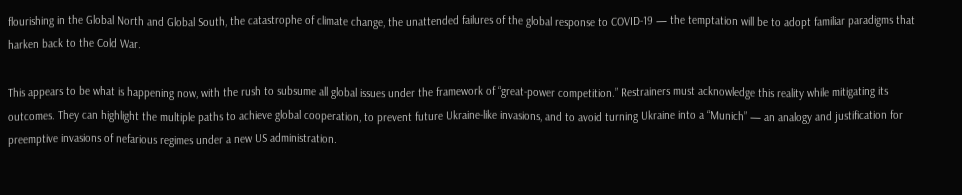flourishing in the Global North and Global South, the catastrophe of climate change, the unattended failures of the global response to COVID-19 — the temptation will be to adopt familiar paradigms that harken back to the Cold War.

This appears to be what is happening now, with the rush to subsume all global issues under the framework of “great-power competition.” Restrainers must acknowledge this reality while mitigating its outcomes. They can highlight the multiple paths to achieve global cooperation, to prevent future Ukraine-like invasions, and to avoid turning Ukraine into a “Munich” — an analogy and justification for preemptive invasions of nefarious regimes under a new US administration.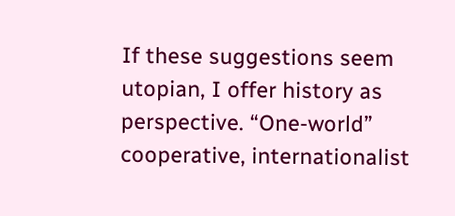If these suggestions seem utopian, I offer history as perspective. “One-world” cooperative, internationalist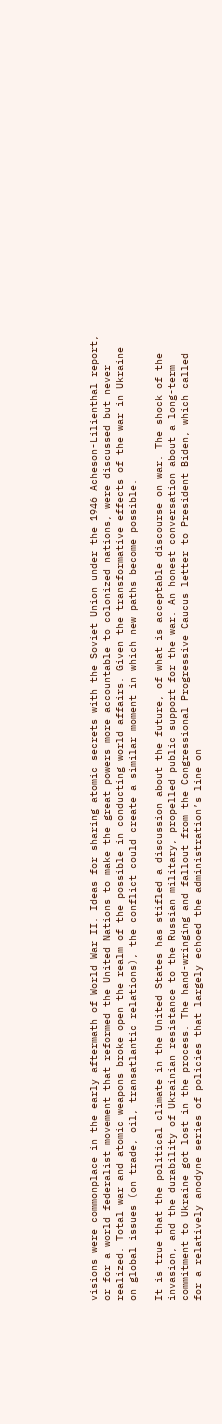visions were commonplace in the early aftermath of World War II. Ideas for sharing atomic secrets with the Soviet Union under the 1946 Acheson-Lilienthal report, or for a world federalist movement that reformed the United Nations to make the great powers more accountable to colonized nations, were discussed but never realized. Total war and atomic weapons broke open the realm of the possible in conducting world affairs. Given the transformative effects of the war in Ukraine on global issues (on trade, oil, transatlantic relations), the conflict could create a similar moment in which new paths become possible.

It is true that the political climate in the United States has stifled a discussion about the future, of what is acceptable discourse on war. The shock of the invasion, and the durability of Ukrainian resistance to the Russian military, propelled public support for the war. An honest conversation about a long-term commitment to Ukraine got lost in the process. The hand-wringing and fallout from the Congressional Progressive Caucus letter to President Biden, which called for a relatively anodyne series of policies that largely echoed the administration’s line on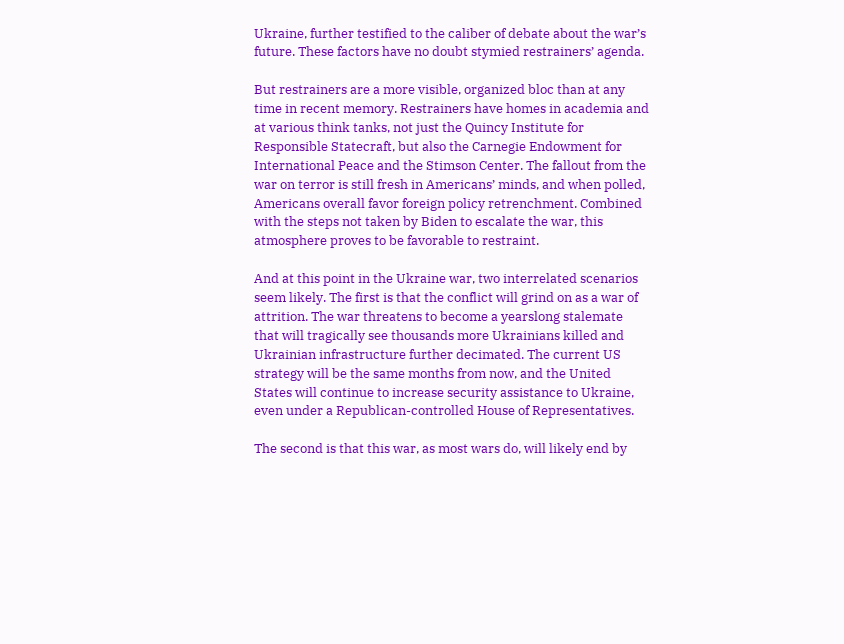Ukraine, further testified to the caliber of debate about the war’s future. These factors have no doubt stymied restrainers’ agenda.

But restrainers are a more visible, organized bloc than at any time in recent memory. Restrainers have homes in academia and at various think tanks, not just the Quincy Institute for Responsible Statecraft, but also the Carnegie Endowment for International Peace and the Stimson Center. The fallout from the war on terror is still fresh in Americans’ minds, and when polled, Americans overall favor foreign policy retrenchment. Combined with the steps not taken by Biden to escalate the war, this atmosphere proves to be favorable to restraint.

And at this point in the Ukraine war, two interrelated scenarios seem likely. The first is that the conflict will grind on as a war of attrition. The war threatens to become a yearslong stalemate that will tragically see thousands more Ukrainians killed and Ukrainian infrastructure further decimated. The current US strategy will be the same months from now, and the United States will continue to increase security assistance to Ukraine, even under a Republican-controlled House of Representatives.

The second is that this war, as most wars do, will likely end by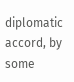diplomatic accord, by some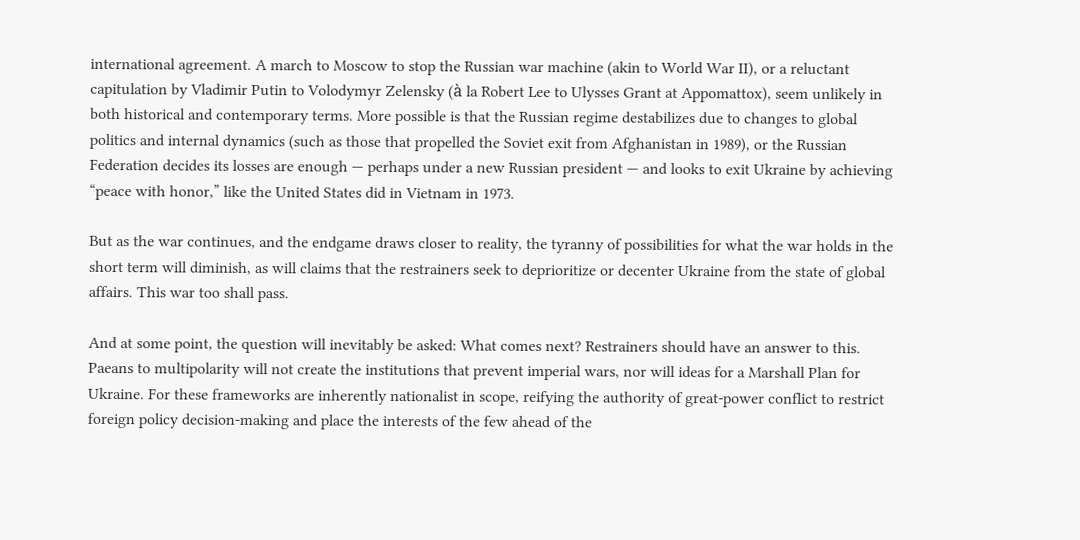international agreement. A march to Moscow to stop the Russian war machine (akin to World War II), or a reluctant capitulation by Vladimir Putin to Volodymyr Zelensky (à la Robert Lee to Ulysses Grant at Appomattox), seem unlikely in both historical and contemporary terms. More possible is that the Russian regime destabilizes due to changes to global politics and internal dynamics (such as those that propelled the Soviet exit from Afghanistan in 1989), or the Russian Federation decides its losses are enough — perhaps under a new Russian president — and looks to exit Ukraine by achieving “peace with honor,” like the United States did in Vietnam in 1973.

But as the war continues, and the endgame draws closer to reality, the tyranny of possibilities for what the war holds in the short term will diminish, as will claims that the restrainers seek to deprioritize or decenter Ukraine from the state of global affairs. This war too shall pass.

And at some point, the question will inevitably be asked: What comes next? Restrainers should have an answer to this. Paeans to multipolarity will not create the institutions that prevent imperial wars, nor will ideas for a Marshall Plan for Ukraine. For these frameworks are inherently nationalist in scope, reifying the authority of great-power conflict to restrict foreign policy decision-making and place the interests of the few ahead of the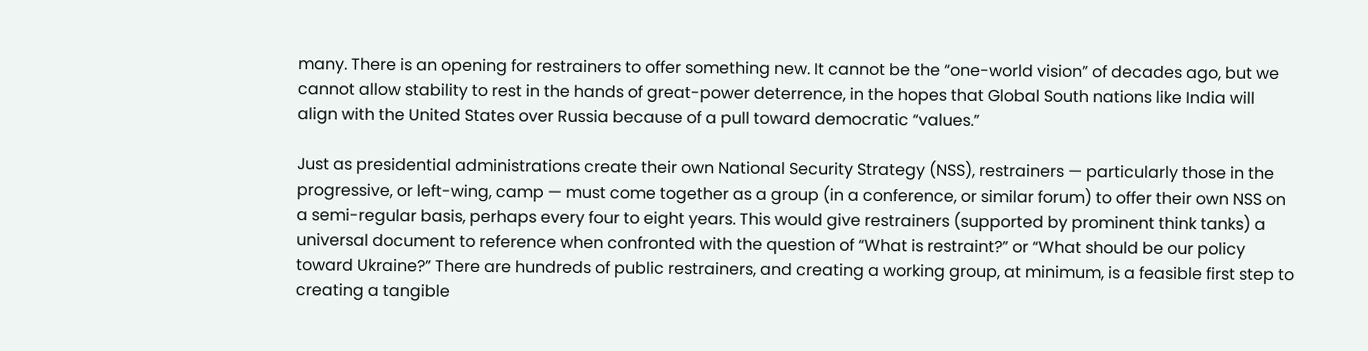many. There is an opening for restrainers to offer something new. It cannot be the “one-world vision” of decades ago, but we cannot allow stability to rest in the hands of great-power deterrence, in the hopes that Global South nations like India will align with the United States over Russia because of a pull toward democratic “values.”

Just as presidential administrations create their own National Security Strategy (NSS), restrainers — particularly those in the progressive, or left-wing, camp — must come together as a group (in a conference, or similar forum) to offer their own NSS on a semi-regular basis, perhaps every four to eight years. This would give restrainers (supported by prominent think tanks) a universal document to reference when confronted with the question of “What is restraint?” or “What should be our policy toward Ukraine?” There are hundreds of public restrainers, and creating a working group, at minimum, is a feasible first step to creating a tangible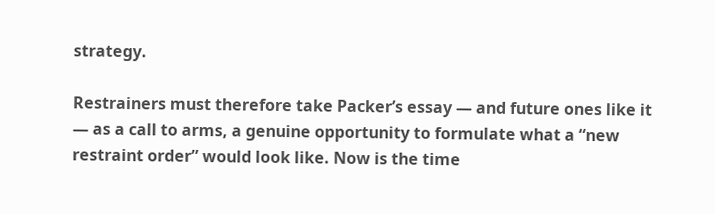strategy.

Restrainers must therefore take Packer’s essay — and future ones like it — as a call to arms, a genuine opportunity to formulate what a “new restraint order” would look like. Now is the time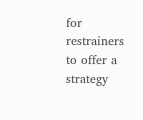for restrainers to offer a strategy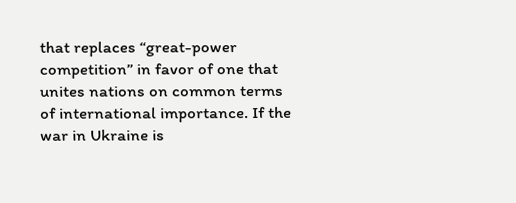that replaces “great-power competition” in favor of one that unites nations on common terms of international importance. If the war in Ukraine is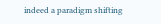indeed a paradigm shifting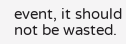event, it should not be wasted.